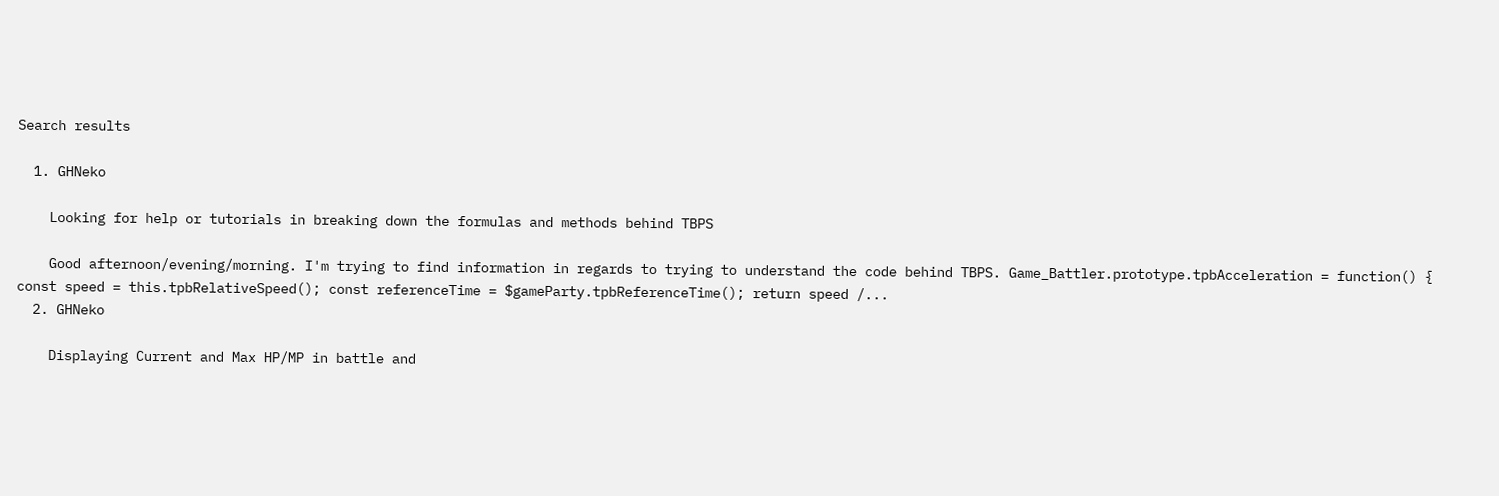Search results

  1. GHNeko

    Looking for help or tutorials in breaking down the formulas and methods behind TBPS

    Good afternoon/evening/morning. I'm trying to find information in regards to trying to understand the code behind TBPS. Game_Battler.prototype.tpbAcceleration = function() { const speed = this.tpbRelativeSpeed(); const referenceTime = $gameParty.tpbReferenceTime(); return speed /...
  2. GHNeko

    Displaying Current and Max HP/MP in battle and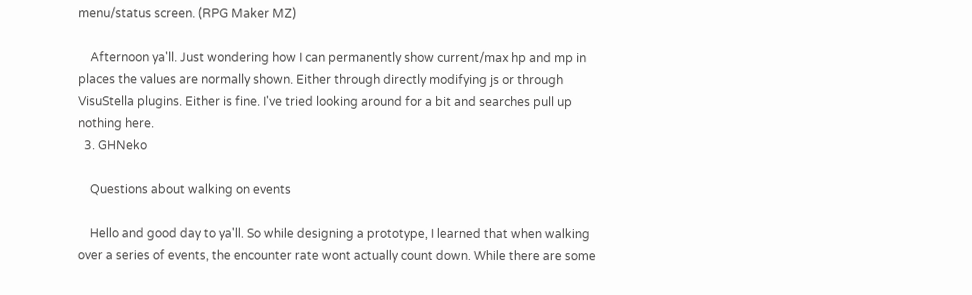menu/status screen. (RPG Maker MZ)

    Afternoon ya'll. Just wondering how I can permanently show current/max hp and mp in places the values are normally shown. Either through directly modifying js or through VisuStella plugins. Either is fine. I've tried looking around for a bit and searches pull up nothing here.
  3. GHNeko

    Questions about walking on events

    Hello and good day to ya'll. So while designing a prototype, I learned that when walking over a series of events, the encounter rate wont actually count down. While there are some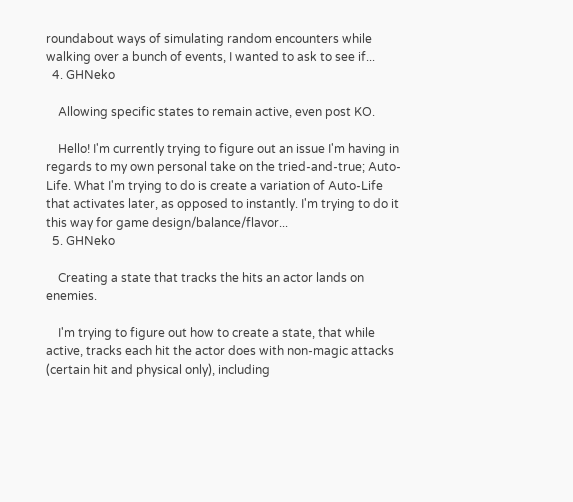roundabout ways of simulating random encounters while walking over a bunch of events, I wanted to ask to see if...
  4. GHNeko

    Allowing specific states to remain active, even post KO.

    Hello! I'm currently trying to figure out an issue I'm having in regards to my own personal take on the tried-and-true; Auto-Life. What I'm trying to do is create a variation of Auto-Life that activates later, as opposed to instantly. I'm trying to do it this way for game design/balance/flavor...
  5. GHNeko

    Creating a state that tracks the hits an actor lands on enemies.

    I'm trying to figure out how to create a state, that while active, tracks each hit the actor does with non-magic attacks (certain hit and physical only), including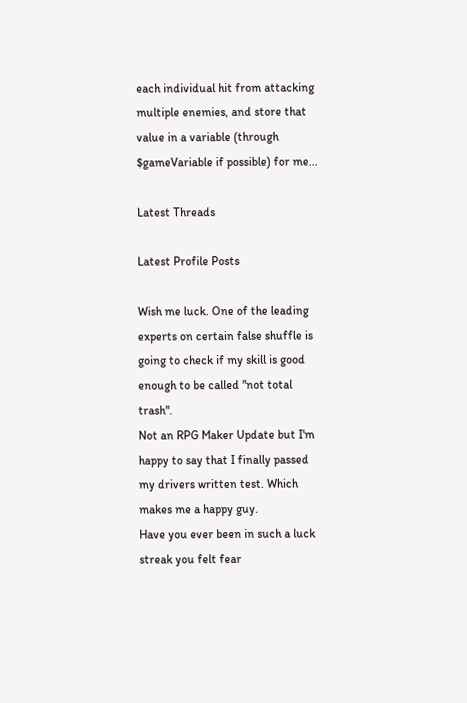each individual hit from attacking multiple enemies, and store that value in a variable (through $gameVariable if possible) for me...

Latest Threads

Latest Profile Posts

Wish me luck. One of the leading experts on certain false shuffle is going to check if my skill is good enough to be called "not total trash".
Not an RPG Maker Update but I'm happy to say that I finally passed my drivers written test. Which makes me a happy guy.
Have you ever been in such a luck streak you felt fear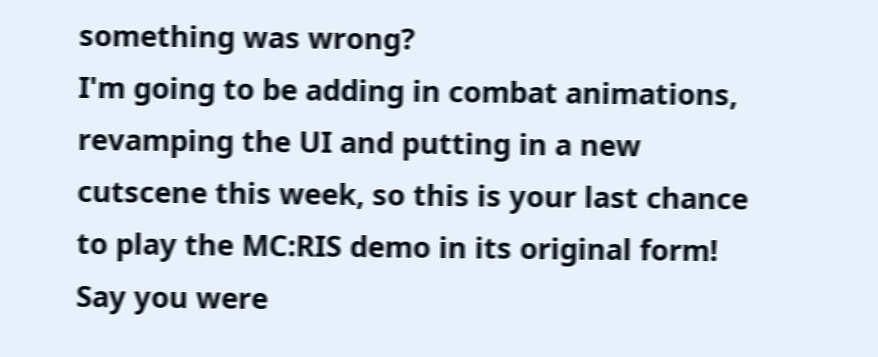something was wrong?
I'm going to be adding in combat animations, revamping the UI and putting in a new cutscene this week, so this is your last chance to play the MC:RIS demo in its original form! Say you were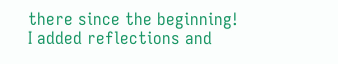there since the beginning!
I added reflections and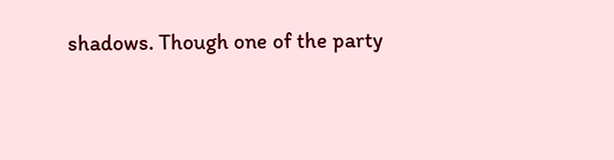shadows. Though one of the party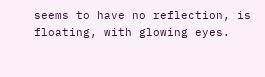seems to have no reflection, is floating, with glowing eyes.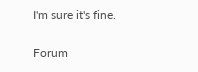I'm sure it's fine.

Forum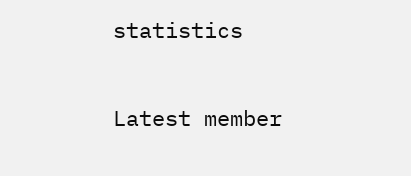statistics

Latest member